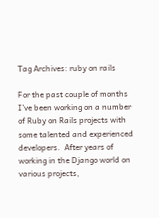Tag Archives: ruby on rails

For the past couple of months I’ve been working on a number of Ruby on Rails projects with some talented and experienced developers.  After years of working in the Django world on various projects,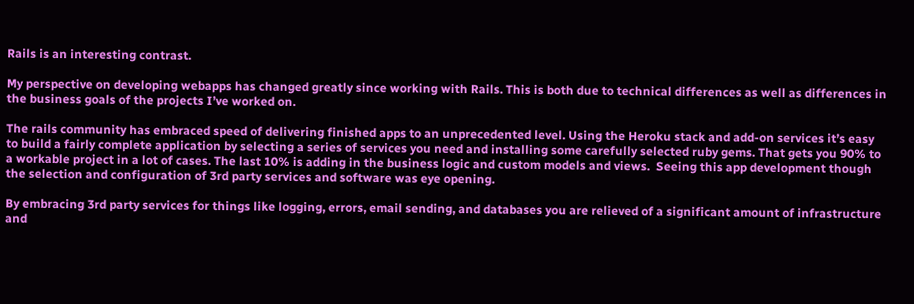Rails is an interesting contrast.

My perspective on developing webapps has changed greatly since working with Rails. This is both due to technical differences as well as differences in the business goals of the projects I’ve worked on.

The rails community has embraced speed of delivering finished apps to an unprecedented level. Using the Heroku stack and add-on services it’s easy to build a fairly complete application by selecting a series of services you need and installing some carefully selected ruby gems. That gets you 90% to a workable project in a lot of cases. The last 10% is adding in the business logic and custom models and views.  Seeing this app development though the selection and configuration of 3rd party services and software was eye opening.

By embracing 3rd party services for things like logging, errors, email sending, and databases you are relieved of a significant amount of infrastructure and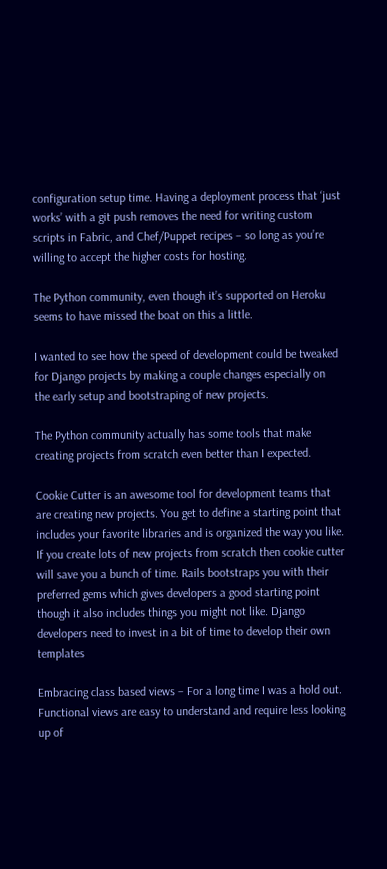configuration setup time. Having a deployment process that ‘just works’ with a git push removes the need for writing custom scripts in Fabric, and Chef/Puppet recipes – so long as you’re willing to accept the higher costs for hosting.

The Python community, even though it’s supported on Heroku seems to have missed the boat on this a little.

I wanted to see how the speed of development could be tweaked for Django projects by making a couple changes especially on the early setup and bootstraping of new projects.

The Python community actually has some tools that make creating projects from scratch even better than I expected.

Cookie Cutter is an awesome tool for development teams that are creating new projects. You get to define a starting point that includes your favorite libraries and is organized the way you like. If you create lots of new projects from scratch then cookie cutter will save you a bunch of time. Rails bootstraps you with their preferred gems which gives developers a good starting point though it also includes things you might not like. Django developers need to invest in a bit of time to develop their own templates

Embracing class based views – For a long time I was a hold out. Functional views are easy to understand and require less looking up of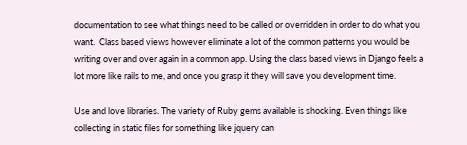documentation to see what things need to be called or overridden in order to do what you want.  Class based views however eliminate a lot of the common patterns you would be writing over and over again in a common app. Using the class based views in Django feels a lot more like rails to me, and once you grasp it they will save you development time.

Use and love libraries. The variety of Ruby gems available is shocking. Even things like collecting in static files for something like jquery can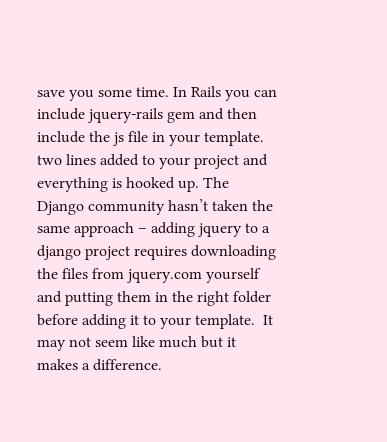save you some time. In Rails you can include jquery-rails gem and then include the js file in your template. two lines added to your project and everything is hooked up. The Django community hasn’t taken the same approach – adding jquery to a django project requires downloading the files from jquery.com yourself and putting them in the right folder before adding it to your template.  It may not seem like much but it makes a difference.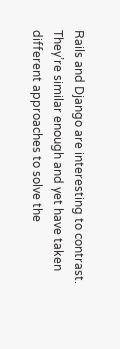Rails and Django are interesting to contrast. They’re similar enough and yet have taken different approaches to solve the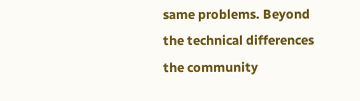same problems. Beyond the technical differences the community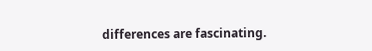differences are fascinating.